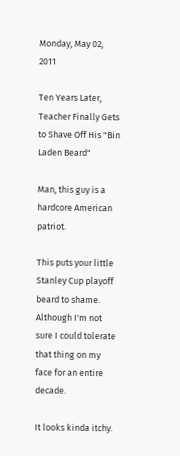Monday, May 02, 2011

Ten Years Later, Teacher Finally Gets to Shave Off His "Bin Laden Beard"

Man, this guy is a hardcore American patriot.

This puts your little Stanley Cup playoff beard to shame. Although I'm not sure I could tolerate that thing on my face for an entire decade.

It looks kinda itchy.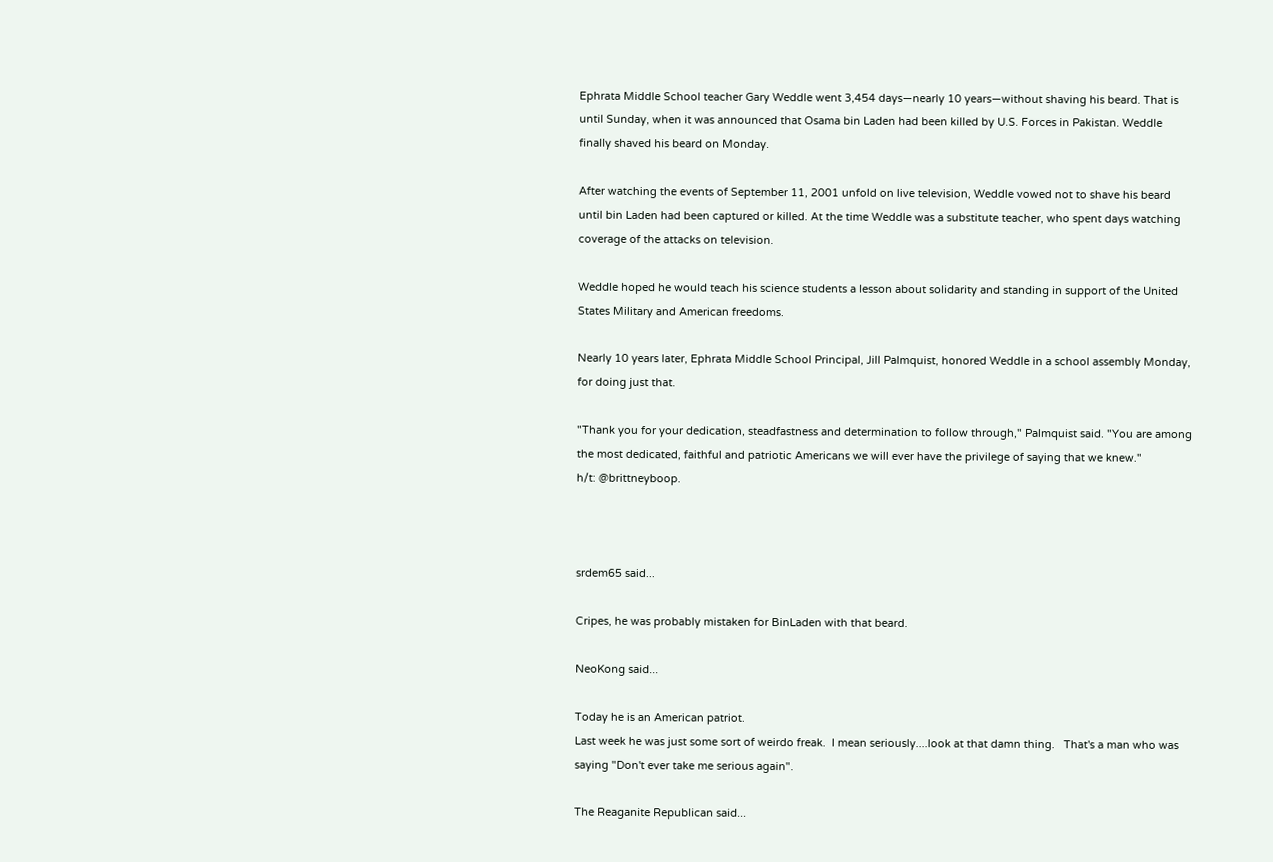Ephrata Middle School teacher Gary Weddle went 3,454 days—nearly 10 years—without shaving his beard. That is until Sunday, when it was announced that Osama bin Laden had been killed by U.S. Forces in Pakistan. Weddle finally shaved his beard on Monday.

After watching the events of September 11, 2001 unfold on live television, Weddle vowed not to shave his beard until bin Laden had been captured or killed. At the time Weddle was a substitute teacher, who spent days watching coverage of the attacks on television.

Weddle hoped he would teach his science students a lesson about solidarity and standing in support of the United States Military and American freedoms.

Nearly 10 years later, Ephrata Middle School Principal, Jill Palmquist, honored Weddle in a school assembly Monday, for doing just that.

"Thank you for your dedication, steadfastness and determination to follow through," Palmquist said. "You are among the most dedicated, faithful and patriotic Americans we will ever have the privilege of saying that we knew."
h/t: @brittneyboop.



srdem65 said...

Cripes, he was probably mistaken for BinLaden with that beard.

NeoKong said...

Today he is an American patriot.
Last week he was just some sort of weirdo freak.  I mean seriously....look at that damn thing.   That's a man who was saying "Don't ever take me serious again".

The Reaganite Republican said...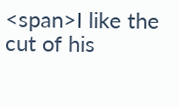<span>I like the cut of his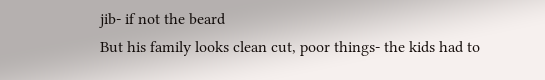jib- if not the beard
But his family looks clean cut, poor things- the kids had to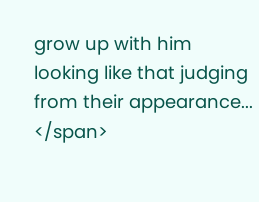grow up with him looking like that judging from their appearance...  </span>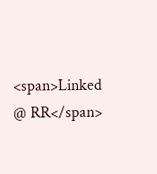<span>Linked @ RR</span>